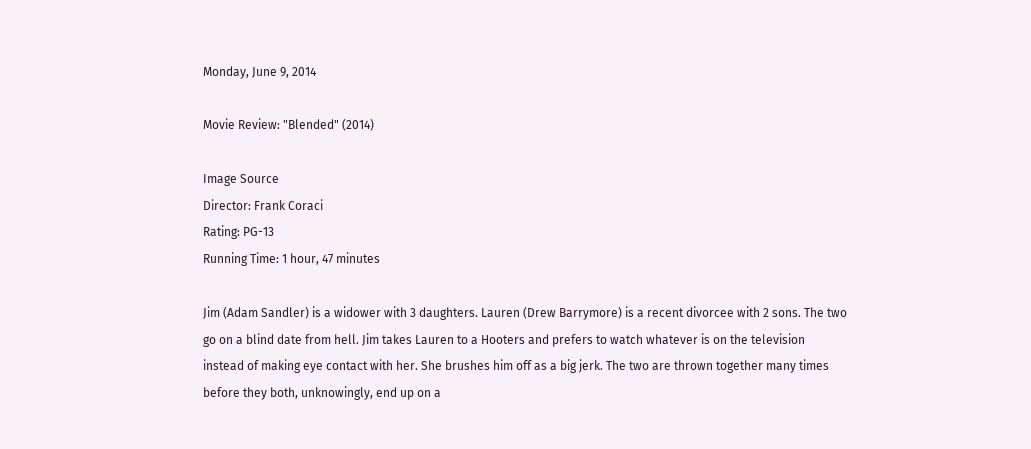Monday, June 9, 2014

Movie Review: "Blended" (2014)

Image Source
Director: Frank Coraci
Rating: PG-13
Running Time: 1 hour, 47 minutes

Jim (Adam Sandler) is a widower with 3 daughters. Lauren (Drew Barrymore) is a recent divorcee with 2 sons. The two go on a blind date from hell. Jim takes Lauren to a Hooters and prefers to watch whatever is on the television instead of making eye contact with her. She brushes him off as a big jerk. The two are thrown together many times before they both, unknowingly, end up on a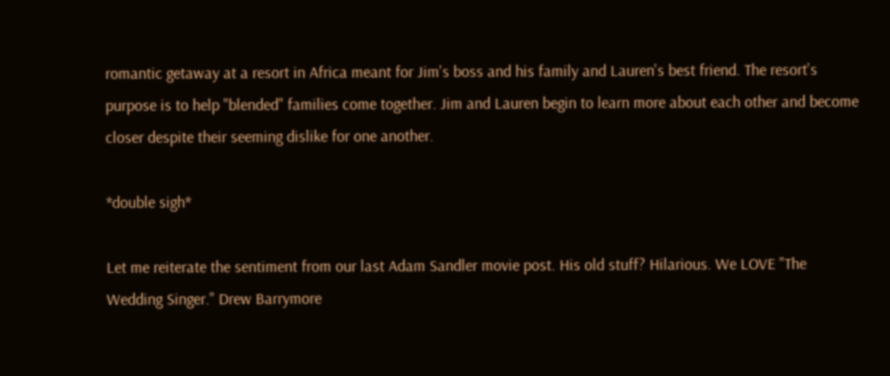romantic getaway at a resort in Africa meant for Jim's boss and his family and Lauren's best friend. The resort's purpose is to help "blended" families come together. Jim and Lauren begin to learn more about each other and become closer despite their seeming dislike for one another.

*double sigh*

Let me reiterate the sentiment from our last Adam Sandler movie post. His old stuff? Hilarious. We LOVE "The Wedding Singer." Drew Barrymore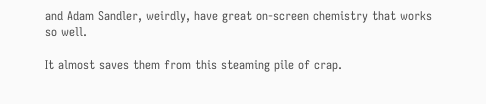and Adam Sandler, weirdly, have great on-screen chemistry that works so well.

It almost saves them from this steaming pile of crap.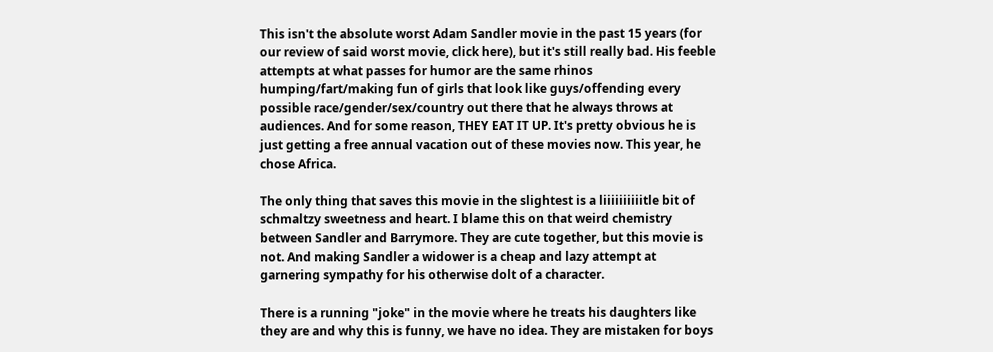This isn't the absolute worst Adam Sandler movie in the past 15 years (for our review of said worst movie, click here), but it's still really bad. His feeble attempts at what passes for humor are the same rhinos humping/fart/making fun of girls that look like guys/offending every possible race/gender/sex/country out there that he always throws at audiences. And for some reason, THEY EAT IT UP. It's pretty obvious he is just getting a free annual vacation out of these movies now. This year, he chose Africa.

The only thing that saves this movie in the slightest is a liiiiiiiiiitle bit of schmaltzy sweetness and heart. I blame this on that weird chemistry between Sandler and Barrymore. They are cute together, but this movie is not. And making Sandler a widower is a cheap and lazy attempt at garnering sympathy for his otherwise dolt of a character.

There is a running "joke" in the movie where he treats his daughters like they are and why this is funny, we have no idea. They are mistaken for boys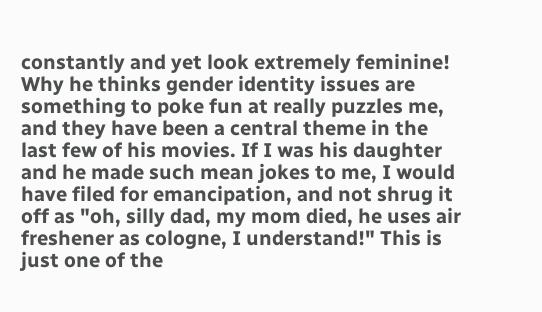constantly and yet look extremely feminine! Why he thinks gender identity issues are something to poke fun at really puzzles me, and they have been a central theme in the last few of his movies. If I was his daughter and he made such mean jokes to me, I would have filed for emancipation, and not shrug it off as "oh, silly dad, my mom died, he uses air freshener as cologne, I understand!" This is just one of the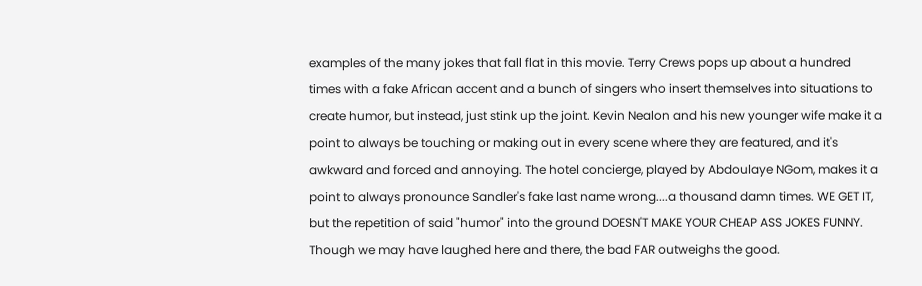examples of the many jokes that fall flat in this movie. Terry Crews pops up about a hundred times with a fake African accent and a bunch of singers who insert themselves into situations to create humor, but instead, just stink up the joint. Kevin Nealon and his new younger wife make it a point to always be touching or making out in every scene where they are featured, and it's awkward and forced and annoying. The hotel concierge, played by Abdoulaye NGom, makes it a point to always pronounce Sandler's fake last name wrong....a thousand damn times. WE GET IT, but the repetition of said "humor" into the ground DOESN'T MAKE YOUR CHEAP ASS JOKES FUNNY. Though we may have laughed here and there, the bad FAR outweighs the good.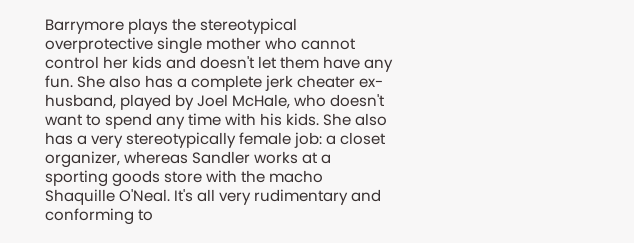Barrymore plays the stereotypical overprotective single mother who cannot control her kids and doesn't let them have any fun. She also has a complete jerk cheater ex-husband, played by Joel McHale, who doesn't want to spend any time with his kids. She also has a very stereotypically female job: a closet organizer, whereas Sandler works at a sporting goods store with the macho Shaquille O'Neal. It's all very rudimentary and conforming to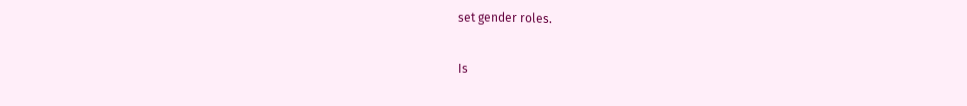set gender roles.

Is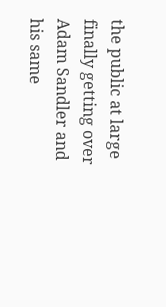the public at large finally getting over Adam Sandler and his same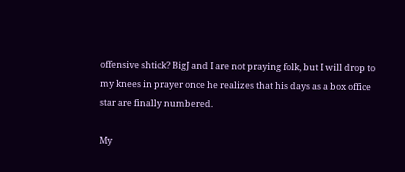offensive shtick? BigJ and I are not praying folk, but I will drop to my knees in prayer once he realizes that his days as a box office star are finally numbered.

My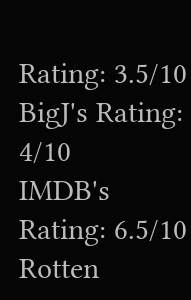Rating: 3.5/10
BigJ's Rating: 4/10
IMDB's Rating: 6.5/10
Rotten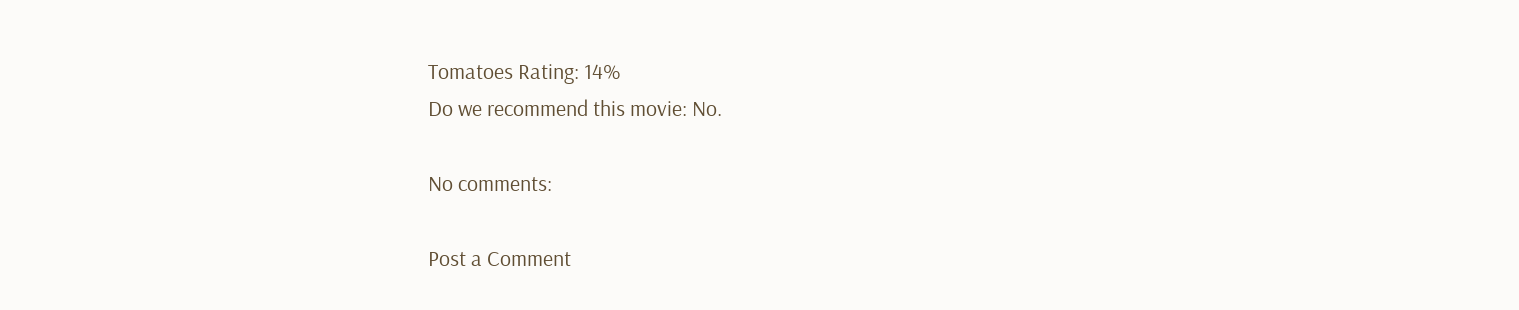Tomatoes Rating: 14%
Do we recommend this movie: No.

No comments:

Post a Comment